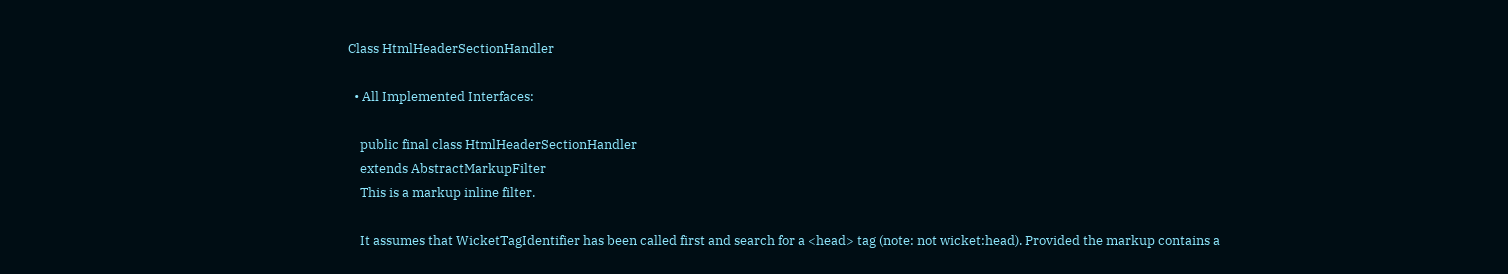Class HtmlHeaderSectionHandler

  • All Implemented Interfaces:

    public final class HtmlHeaderSectionHandler
    extends AbstractMarkupFilter
    This is a markup inline filter.

    It assumes that WicketTagIdentifier has been called first and search for a <head> tag (note: not wicket:head). Provided the markup contains a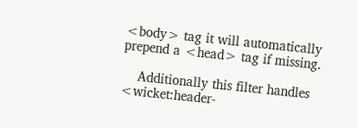<body> tag it will automatically prepend a <head> tag if missing.

    Additionally this filter handles <wicket:header-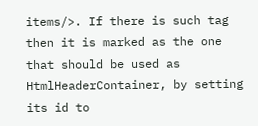items/>. If there is such tag then it is marked as the one that should be used as HtmlHeaderContainer, by setting its id to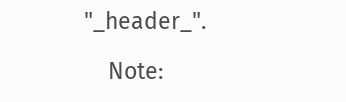"_header_".

    Note: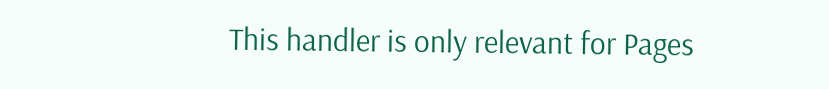This handler is only relevant for Pages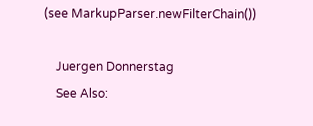(see MarkupParser.newFilterChain())

    Juergen Donnerstag
    See Also: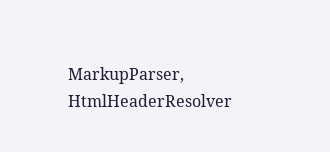MarkupParser, HtmlHeaderResolver